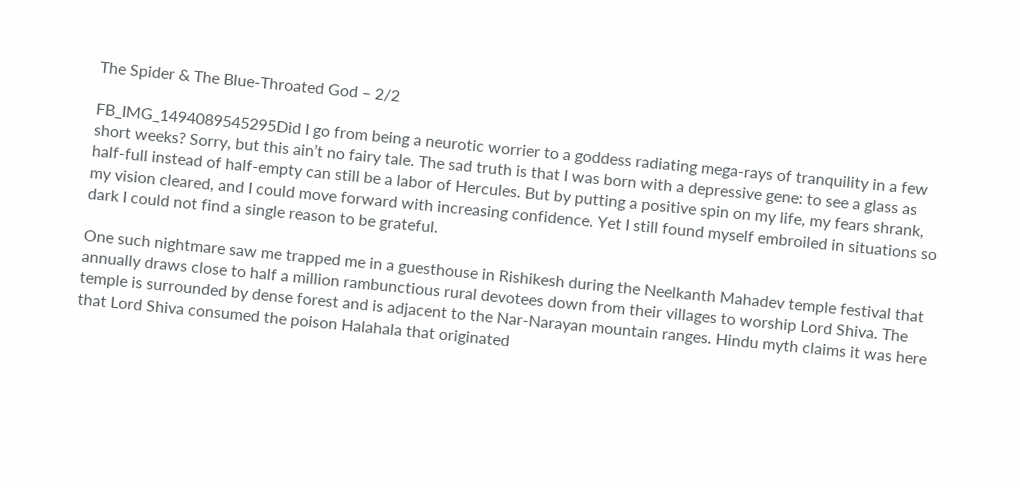The Spider & The Blue-Throated God – 2/2

FB_IMG_1494089545295Did I go from being a neurotic worrier to a goddess radiating mega-rays of tranquility in a few short weeks? Sorry, but this ain’t no fairy tale. The sad truth is that I was born with a depressive gene: to see a glass as half-full instead of half-empty can still be a labor of Hercules. But by putting a positive spin on my life, my fears shrank, my vision cleared, and I could move forward with increasing confidence. Yet I still found myself embroiled in situations so dark I could not find a single reason to be grateful.

One such nightmare saw me trapped me in a guesthouse in Rishikesh during the Neelkanth Mahadev temple festival that annually draws close to half a million rambunctious rural devotees down from their villages to worship Lord Shiva. The temple is surrounded by dense forest and is adjacent to the Nar-Narayan mountain ranges. Hindu myth claims it was here that Lord Shiva consumed the poison Halahala that originated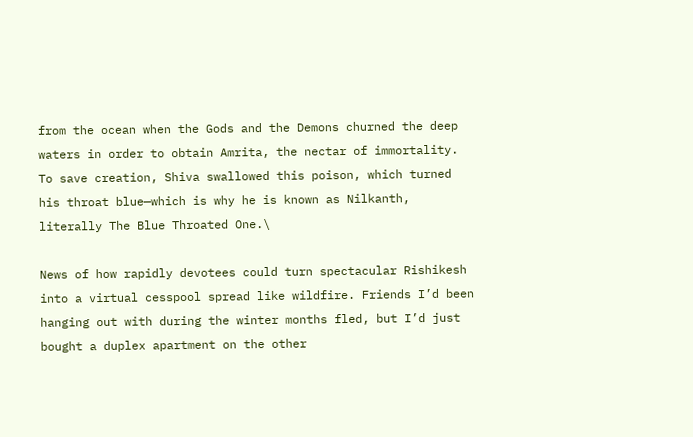from the ocean when the Gods and the Demons churned the deep waters in order to obtain Amrita, the nectar of immortality. To save creation, Shiva swallowed this poison, which turned his throat blue—which is why he is known as Nilkanth, literally The Blue Throated One.\

News of how rapidly devotees could turn spectacular Rishikesh into a virtual cesspool spread like wildfire. Friends I’d been hanging out with during the winter months fled, but I’d just bought a duplex apartment on the other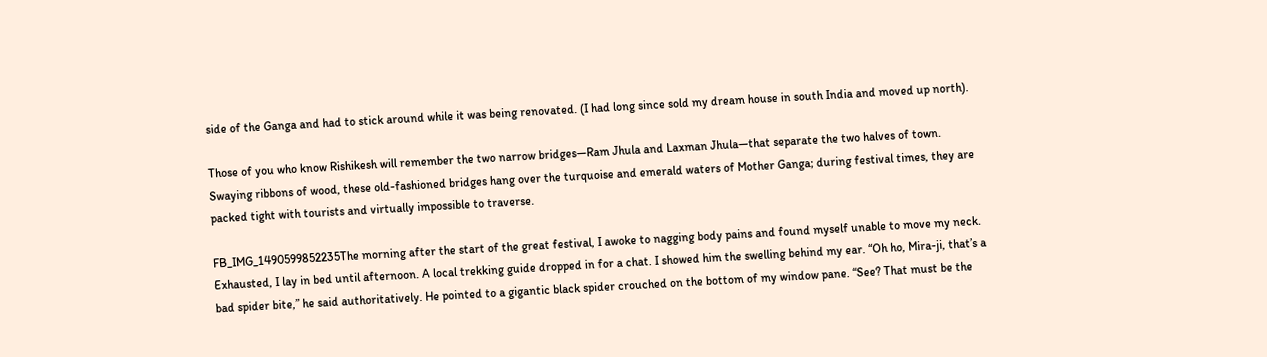side of the Ganga and had to stick around while it was being renovated. (I had long since sold my dream house in south India and moved up north).

Those of you who know Rishikesh will remember the two narrow bridges—Ram Jhula and Laxman Jhula—that separate the two halves of town. Swaying ribbons of wood, these old-fashioned bridges hang over the turquoise and emerald waters of Mother Ganga; during festival times, they are packed tight with tourists and virtually impossible to traverse.

FB_IMG_1490599852235The morning after the start of the great festival, I awoke to nagging body pains and found myself unable to move my neck. Exhausted, I lay in bed until afternoon. A local trekking guide dropped in for a chat. I showed him the swelling behind my ear. “Oh ho, Mira-ji, that’s a bad spider bite,” he said authoritatively. He pointed to a gigantic black spider crouched on the bottom of my window pane. “See? That must be the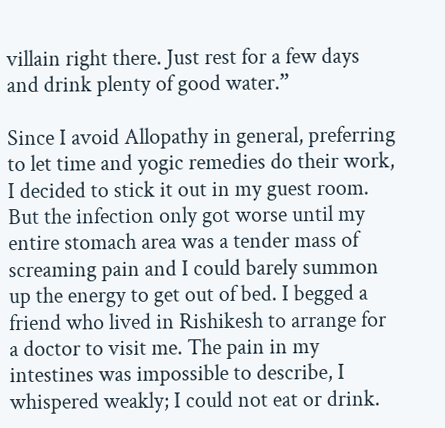villain right there. Just rest for a few days and drink plenty of good water.”

Since I avoid Allopathy in general, preferring to let time and yogic remedies do their work, I decided to stick it out in my guest room. But the infection only got worse until my entire stomach area was a tender mass of screaming pain and I could barely summon up the energy to get out of bed. I begged a friend who lived in Rishikesh to arrange for a doctor to visit me. The pain in my intestines was impossible to describe, I whispered weakly; I could not eat or drink.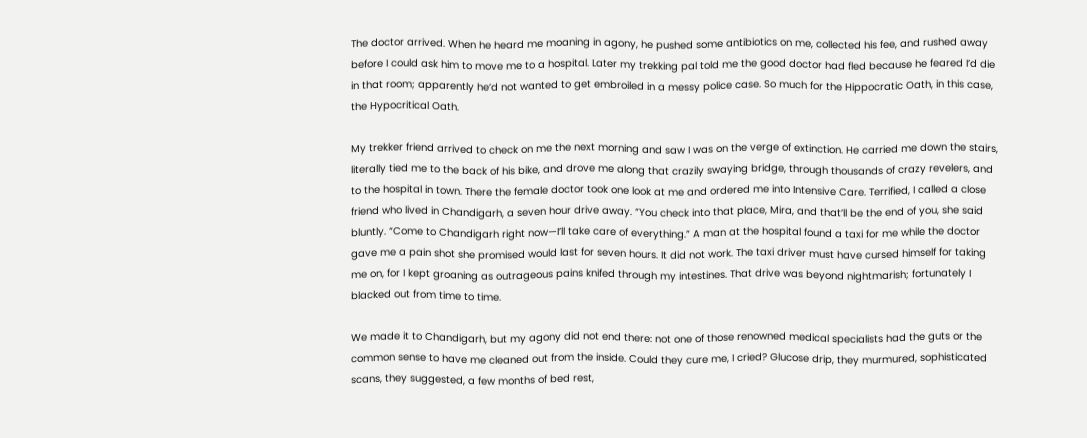The doctor arrived. When he heard me moaning in agony, he pushed some antibiotics on me, collected his fee, and rushed away before I could ask him to move me to a hospital. Later my trekking pal told me the good doctor had fled because he feared I’d die in that room; apparently he’d not wanted to get embroiled in a messy police case. So much for the Hippocratic Oath, in this case, the Hypocritical Oath.

My trekker friend arrived to check on me the next morning and saw I was on the verge of extinction. He carried me down the stairs, literally tied me to the back of his bike, and drove me along that crazily swaying bridge, through thousands of crazy revelers, and to the hospital in town. There the female doctor took one look at me and ordered me into Intensive Care. Terrified, I called a close friend who lived in Chandigarh, a seven hour drive away. “You check into that place, Mira, and that’ll be the end of you, she said bluntly. “Come to Chandigarh right now—I’ll take care of everything.” A man at the hospital found a taxi for me while the doctor gave me a pain shot she promised would last for seven hours. It did not work. The taxi driver must have cursed himself for taking me on, for I kept groaning as outrageous pains knifed through my intestines. That drive was beyond nightmarish; fortunately I blacked out from time to time.

We made it to Chandigarh, but my agony did not end there: not one of those renowned medical specialists had the guts or the common sense to have me cleaned out from the inside. Could they cure me, I cried? Glucose drip, they murmured, sophisticated scans, they suggested, a few months of bed rest,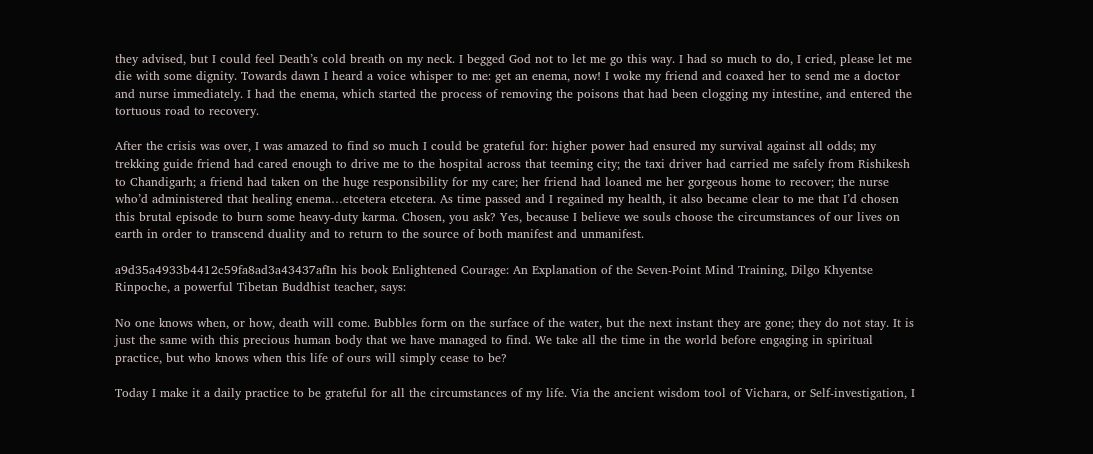they advised, but I could feel Death’s cold breath on my neck. I begged God not to let me go this way. I had so much to do, I cried, please let me die with some dignity. Towards dawn I heard a voice whisper to me: get an enema, now! I woke my friend and coaxed her to send me a doctor and nurse immediately. I had the enema, which started the process of removing the poisons that had been clogging my intestine, and entered the tortuous road to recovery.

After the crisis was over, I was amazed to find so much I could be grateful for: higher power had ensured my survival against all odds; my trekking guide friend had cared enough to drive me to the hospital across that teeming city; the taxi driver had carried me safely from Rishikesh to Chandigarh; a friend had taken on the huge responsibility for my care; her friend had loaned me her gorgeous home to recover; the nurse who’d administered that healing enema…etcetera etcetera. As time passed and I regained my health, it also became clear to me that I’d chosen this brutal episode to burn some heavy-duty karma. Chosen, you ask? Yes, because I believe we souls choose the circumstances of our lives on earth in order to transcend duality and to return to the source of both manifest and unmanifest.

a9d35a4933b4412c59fa8ad3a43437afIn his book Enlightened Courage: An Explanation of the Seven-Point Mind Training, Dilgo Khyentse Rinpoche, a powerful Tibetan Buddhist teacher, says:

No one knows when, or how, death will come. Bubbles form on the surface of the water, but the next instant they are gone; they do not stay. It is just the same with this precious human body that we have managed to find. We take all the time in the world before engaging in spiritual practice, but who knows when this life of ours will simply cease to be?

Today I make it a daily practice to be grateful for all the circumstances of my life. Via the ancient wisdom tool of Vichara, or Self-investigation, I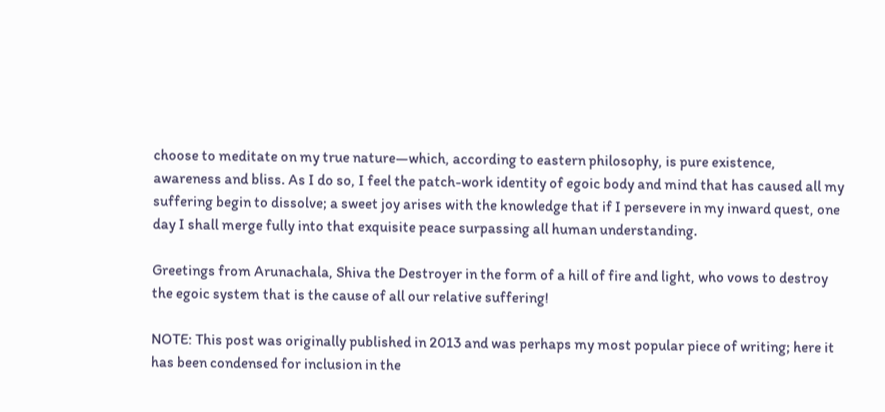choose to meditate on my true nature—which, according to eastern philosophy, is pure existence, awareness and bliss. As I do so, I feel the patch-work identity of egoic body and mind that has caused all my suffering begin to dissolve; a sweet joy arises with the knowledge that if I persevere in my inward quest, one day I shall merge fully into that exquisite peace surpassing all human understanding.

Greetings from Arunachala, Shiva the Destroyer in the form of a hill of fire and light, who vows to destroy the egoic system that is the cause of all our relative suffering!

NOTE: This post was originally published in 2013 and was perhaps my most popular piece of writing; here it has been condensed for inclusion in the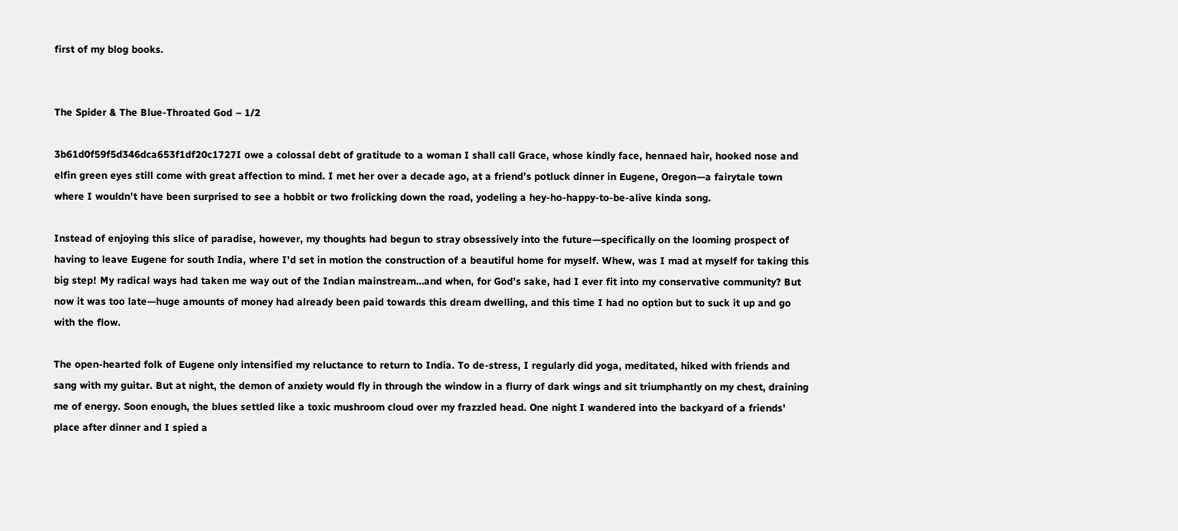first of my blog books.


The Spider & The Blue-Throated God – 1/2

3b61d0f59f5d346dca653f1df20c1727I owe a colossal debt of gratitude to a woman I shall call Grace, whose kindly face, hennaed hair, hooked nose and elfin green eyes still come with great affection to mind. I met her over a decade ago, at a friend’s potluck dinner in Eugene, Oregon—a fairytale town where I wouldn’t have been surprised to see a hobbit or two frolicking down the road, yodeling a hey-ho-happy-to-be-alive kinda song.

Instead of enjoying this slice of paradise, however, my thoughts had begun to stray obsessively into the future—specifically on the looming prospect of having to leave Eugene for south India, where I’d set in motion the construction of a beautiful home for myself. Whew, was I mad at myself for taking this big step! My radical ways had taken me way out of the Indian mainstream…and when, for God’s sake, had I ever fit into my conservative community? But now it was too late—huge amounts of money had already been paid towards this dream dwelling, and this time I had no option but to suck it up and go with the flow.

The open-hearted folk of Eugene only intensified my reluctance to return to India. To de-stress, I regularly did yoga, meditated, hiked with friends and sang with my guitar. But at night, the demon of anxiety would fly in through the window in a flurry of dark wings and sit triumphantly on my chest, draining me of energy. Soon enough, the blues settled like a toxic mushroom cloud over my frazzled head. One night I wandered into the backyard of a friends’ place after dinner and I spied a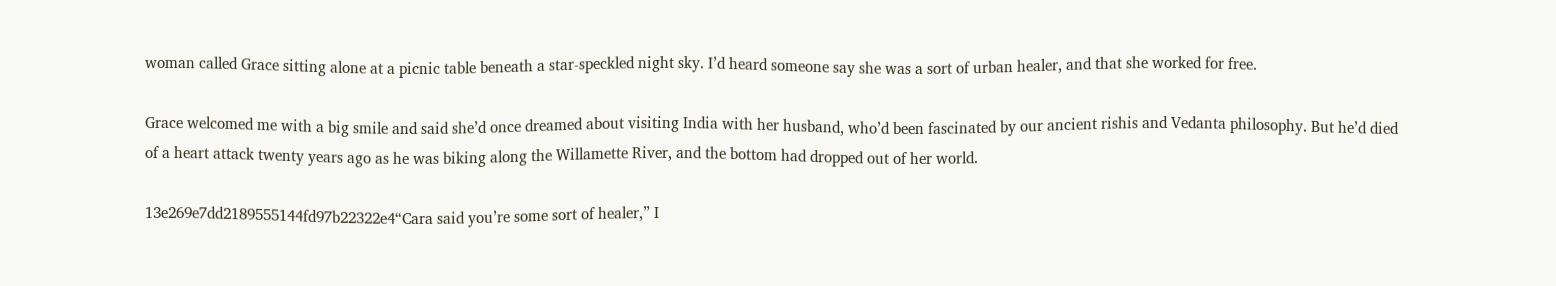woman called Grace sitting alone at a picnic table beneath a star-speckled night sky. I’d heard someone say she was a sort of urban healer, and that she worked for free.

Grace welcomed me with a big smile and said she’d once dreamed about visiting India with her husband, who’d been fascinated by our ancient rishis and Vedanta philosophy. But he’d died of a heart attack twenty years ago as he was biking along the Willamette River, and the bottom had dropped out of her world.

13e269e7dd2189555144fd97b22322e4“Cara said you’re some sort of healer,” I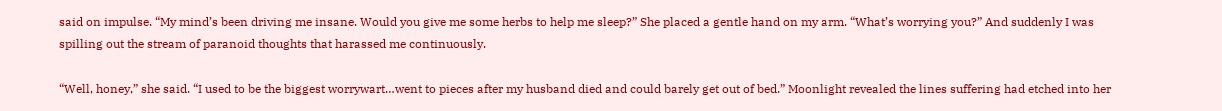said on impulse. “My mind’s been driving me insane. Would you give me some herbs to help me sleep?” She placed a gentle hand on my arm. “What’s worrying you?” And suddenly I was spilling out the stream of paranoid thoughts that harassed me continuously.

“Well, honey,” she said. “I used to be the biggest worrywart…went to pieces after my husband died and could barely get out of bed.” Moonlight revealed the lines suffering had etched into her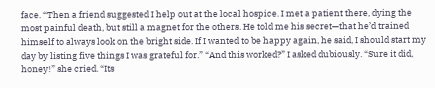face. “Then a friend suggested I help out at the local hospice. I met a patient there, dying the most painful death, but still a magnet for the others. He told me his secret—that he’d trained himself to always look on the bright side. If I wanted to be happy again, he said, I should start my day by listing five things I was grateful for.” “And this worked?” I asked dubiously. “Sure it did, honey!” she cried. “Its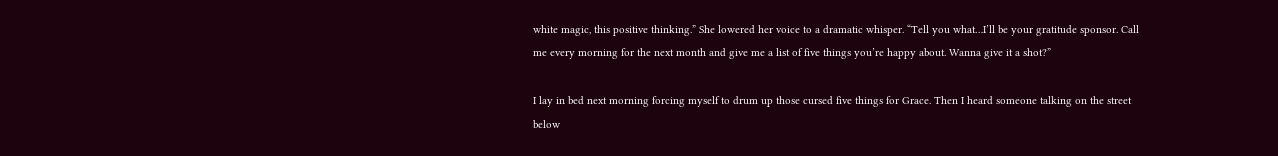white magic, this positive thinking.” She lowered her voice to a dramatic whisper. “Tell you what…I’ll be your gratitude sponsor. Call me every morning for the next month and give me a list of five things you’re happy about. Wanna give it a shot?”

I lay in bed next morning forcing myself to drum up those cursed five things for Grace. Then I heard someone talking on the street below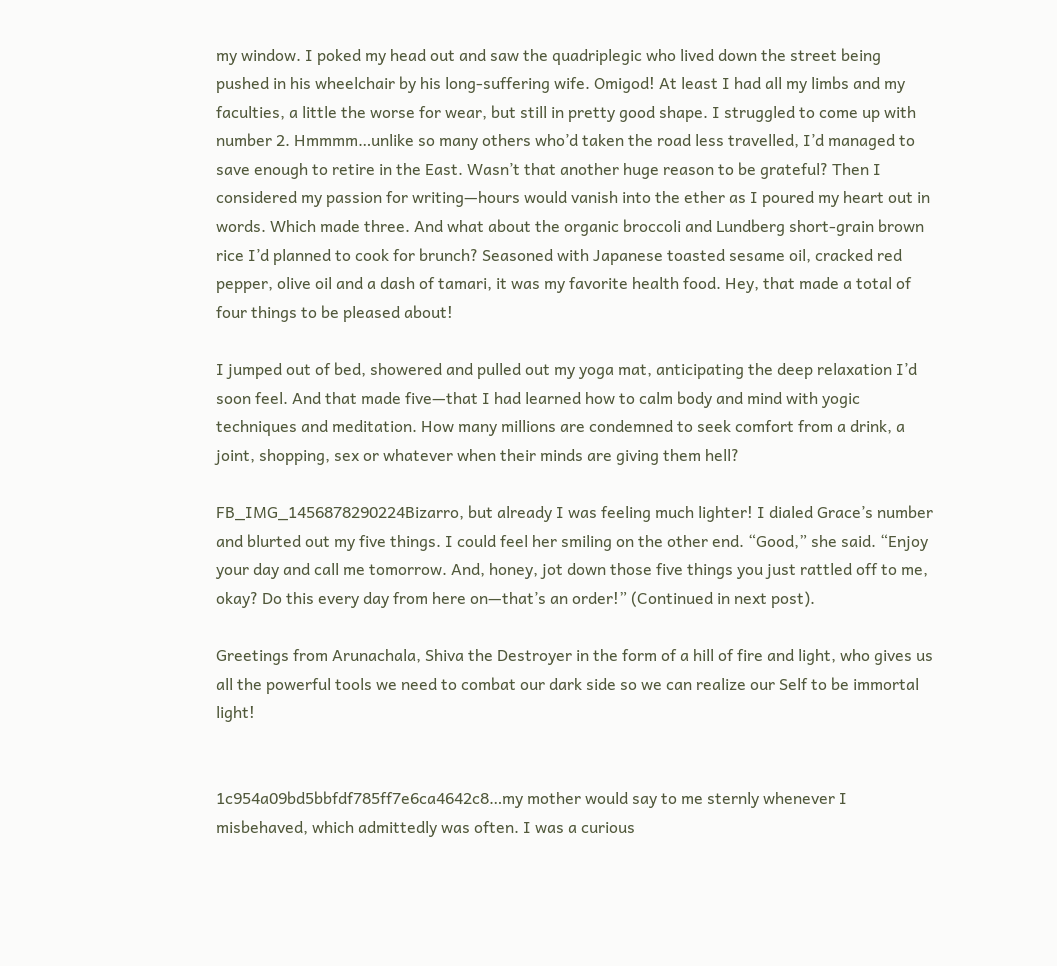my window. I poked my head out and saw the quadriplegic who lived down the street being pushed in his wheelchair by his long-suffering wife. Omigod! At least I had all my limbs and my faculties, a little the worse for wear, but still in pretty good shape. I struggled to come up with number 2. Hmmmm…unlike so many others who’d taken the road less travelled, I’d managed to save enough to retire in the East. Wasn’t that another huge reason to be grateful? Then I considered my passion for writing—hours would vanish into the ether as I poured my heart out in words. Which made three. And what about the organic broccoli and Lundberg short-grain brown rice I’d planned to cook for brunch? Seasoned with Japanese toasted sesame oil, cracked red pepper, olive oil and a dash of tamari, it was my favorite health food. Hey, that made a total of four things to be pleased about!

I jumped out of bed, showered and pulled out my yoga mat, anticipating the deep relaxation I’d soon feel. And that made five—that I had learned how to calm body and mind with yogic techniques and meditation. How many millions are condemned to seek comfort from a drink, a joint, shopping, sex or whatever when their minds are giving them hell?

FB_IMG_1456878290224Bizarro, but already I was feeling much lighter! I dialed Grace’s number and blurted out my five things. I could feel her smiling on the other end. “Good,” she said. “Enjoy your day and call me tomorrow. And, honey, jot down those five things you just rattled off to me, okay? Do this every day from here on—that’s an order!” (Continued in next post).

Greetings from Arunachala, Shiva the Destroyer in the form of a hill of fire and light, who gives us all the powerful tools we need to combat our dark side so we can realize our Self to be immortal light!


1c954a09bd5bbfdf785ff7e6ca4642c8…my mother would say to me sternly whenever I misbehaved, which admittedly was often. I was a curious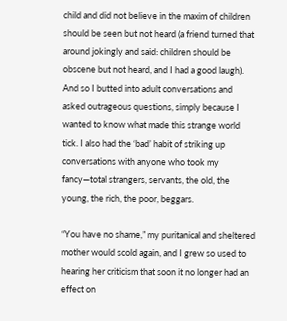child and did not believe in the maxim of children should be seen but not heard (a friend turned that around jokingly and said: children should be obscene but not heard, and I had a good laugh). And so I butted into adult conversations and asked outrageous questions, simply because I wanted to know what made this strange world tick. I also had the ‘bad’ habit of striking up conversations with anyone who took my fancy—total strangers, servants, the old, the young, the rich, the poor, beggars.

“You have no shame,” my puritanical and sheltered mother would scold again, and I grew so used to hearing her criticism that soon it no longer had an effect on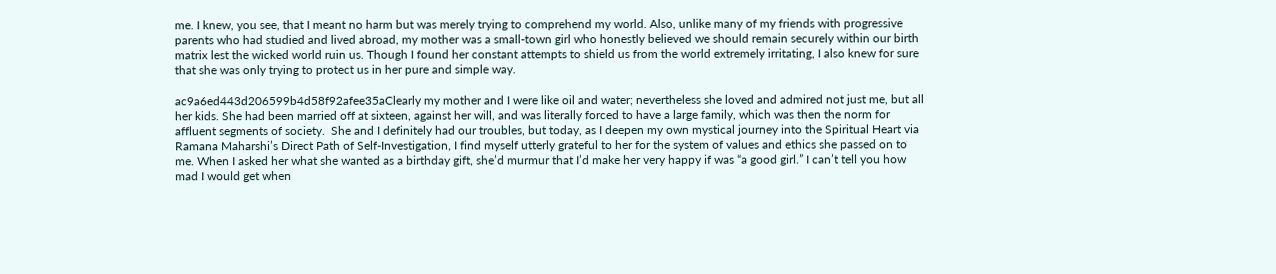me. I knew, you see, that I meant no harm but was merely trying to comprehend my world. Also, unlike many of my friends with progressive parents who had studied and lived abroad, my mother was a small-town girl who honestly believed we should remain securely within our birth matrix lest the wicked world ruin us. Though I found her constant attempts to shield us from the world extremely irritating, I also knew for sure that she was only trying to protect us in her pure and simple way.

ac9a6ed443d206599b4d58f92afee35aClearly my mother and I were like oil and water; nevertheless she loved and admired not just me, but all her kids. She had been married off at sixteen, against her will, and was literally forced to have a large family, which was then the norm for affluent segments of society.  She and I definitely had our troubles, but today, as I deepen my own mystical journey into the Spiritual Heart via Ramana Maharshi’s Direct Path of Self-Investigation, I find myself utterly grateful to her for the system of values and ethics she passed on to me. When I asked her what she wanted as a birthday gift, she’d murmur that I’d make her very happy if was “a good girl.” I can’t tell you how mad I would get when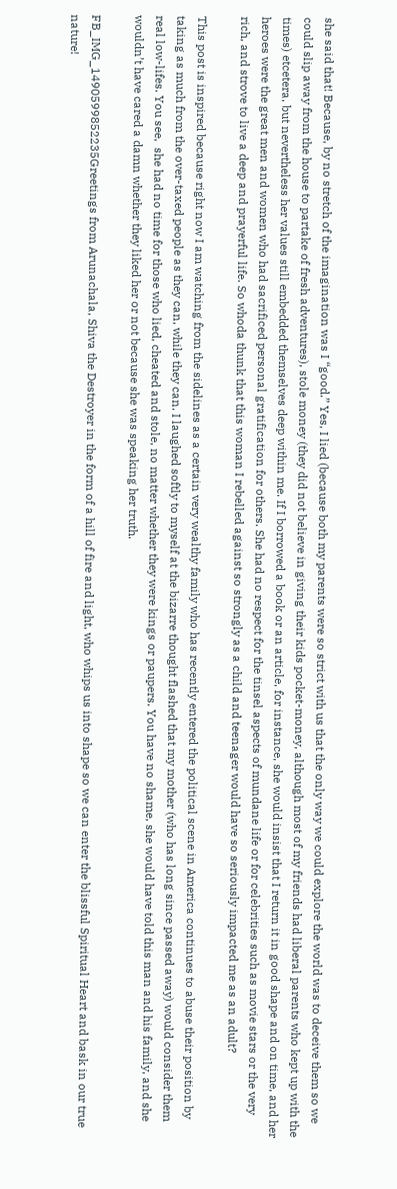she said that! Because, by no stretch of the imagination was I “good.” Yes, I lied (because both my parents were so strict with us that the only way we could explore the world was to deceive them so we could slip away from the house to partake of fresh adventures), stole money (they did not believe in giving their kids pocket-money, although most of my friends had liberal parents who kept up with the times) etcetera, but nevertheless her values still embedded themselves deep within me. If I borrowed a book or an article, for instance, she would insist that I return it in good shape and on time, and her heroes were the great men and women who had sacrificed personal gratification for others. She had no respect for the tinsel aspects of mundane life or for celebrities such as movie stars or the very rich, and strove to live a deep and prayerful life. So whoda thunk that this woman I rebelled against so strongly as a child and teenager would have so seriously impacted me as an adult?

This post is inspired because right now I am watching from the sidelines as a certain very wealthy family who has recently entered the political scene in America continues to abuse their position by taking as much from the over-taxed people as they can, while they can. I laughed softly to myself at the bizarre thought flashed that my mother (who has long since passed away) would consider them real low-lifes. You see,  she had no time for those who lied, cheated and stole, no matter whether they were kings or paupers. You have no shame, she would have told this man and his family, and she wouldn’t have cared a damn whether they liked her or not because she was speaking her truth.

FB_IMG_1490599852235Greetings from Arunachala, Shiva the Destroyer in the form of a hill of fire and light, who whips us into shape so we can enter the blissful Spiritual Heart and bask in our true nature!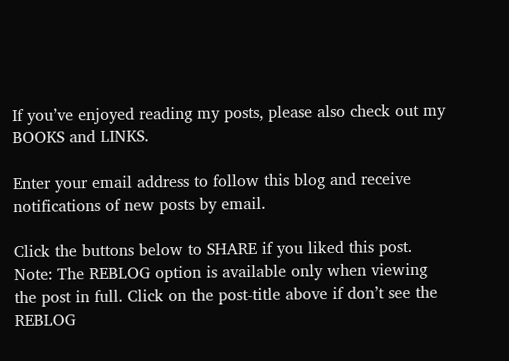If you’ve enjoyed reading my posts, please also check out my BOOKS and LINKS.

Enter your email address to follow this blog and receive notifications of new posts by email.

Click the buttons below to SHARE if you liked this post.
Note: The REBLOG option is available only when viewing the post in full. Click on the post-title above if don’t see the REBLOG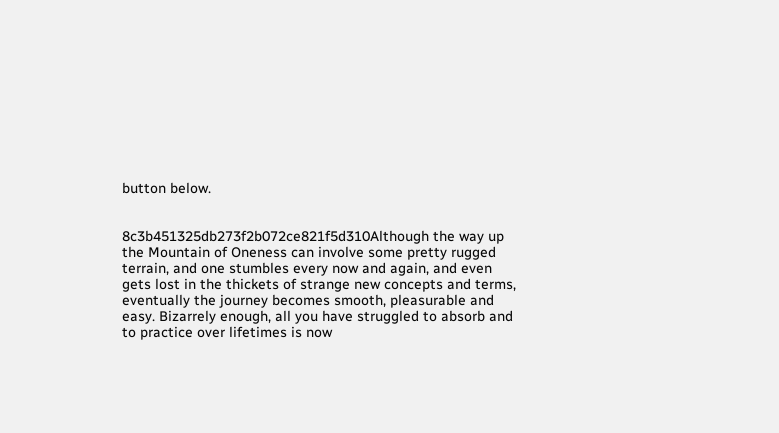button below.


8c3b451325db273f2b072ce821f5d310Although the way up the Mountain of Oneness can involve some pretty rugged terrain, and one stumbles every now and again, and even gets lost in the thickets of strange new concepts and terms, eventually the journey becomes smooth, pleasurable and easy. Bizarrely enough, all you have struggled to absorb and to practice over lifetimes is now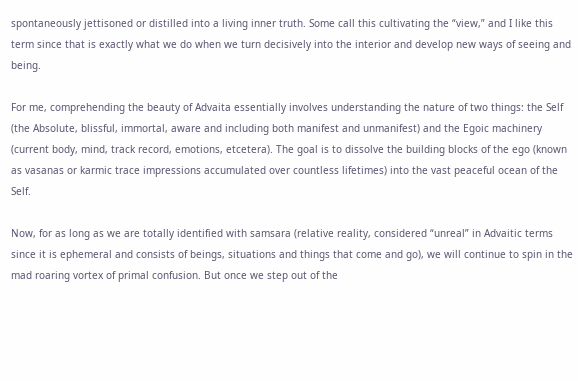spontaneously jettisoned or distilled into a living inner truth. Some call this cultivating the “view,” and I like this term since that is exactly what we do when we turn decisively into the interior and develop new ways of seeing and being.

For me, comprehending the beauty of Advaita essentially involves understanding the nature of two things: the Self (the Absolute, blissful, immortal, aware and including both manifest and unmanifest) and the Egoic machinery (current body, mind, track record, emotions, etcetera). The goal is to dissolve the building blocks of the ego (known as vasanas or karmic trace impressions accumulated over countless lifetimes) into the vast peaceful ocean of the Self.

Now, for as long as we are totally identified with samsara (relative reality, considered “unreal” in Advaitic terms since it is ephemeral and consists of beings, situations and things that come and go), we will continue to spin in the mad roaring vortex of primal confusion. But once we step out of the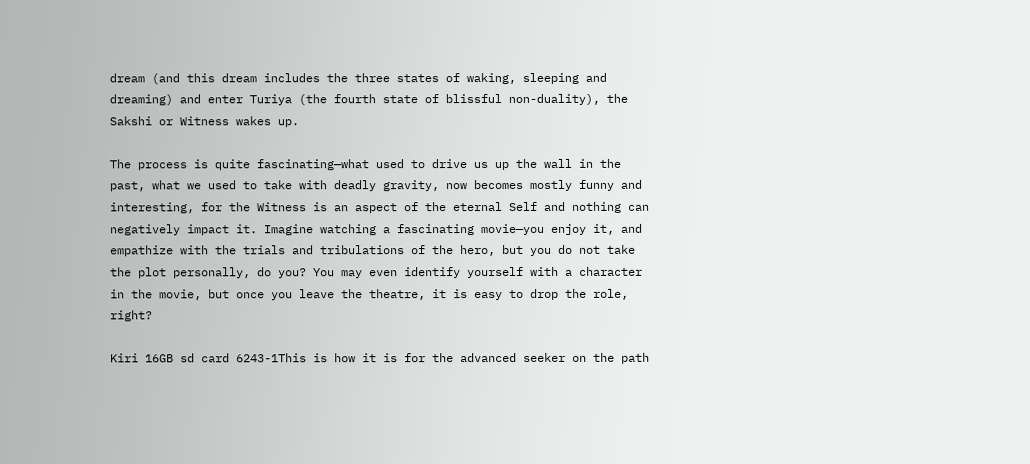dream (and this dream includes the three states of waking, sleeping and dreaming) and enter Turiya (the fourth state of blissful non-duality), the Sakshi or Witness wakes up.

The process is quite fascinating—what used to drive us up the wall in the past, what we used to take with deadly gravity, now becomes mostly funny and interesting, for the Witness is an aspect of the eternal Self and nothing can negatively impact it. Imagine watching a fascinating movie—you enjoy it, and empathize with the trials and tribulations of the hero, but you do not take the plot personally, do you? You may even identify yourself with a character in the movie, but once you leave the theatre, it is easy to drop the role, right?

Kiri 16GB sd card 6243-1This is how it is for the advanced seeker on the path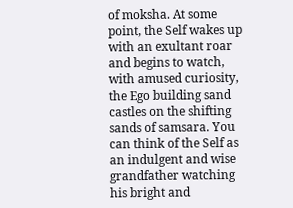of moksha. At some point, the Self wakes up with an exultant roar and begins to watch, with amused curiosity, the Ego building sand castles on the shifting sands of samsara. You can think of the Self as an indulgent and wise grandfather watching his bright and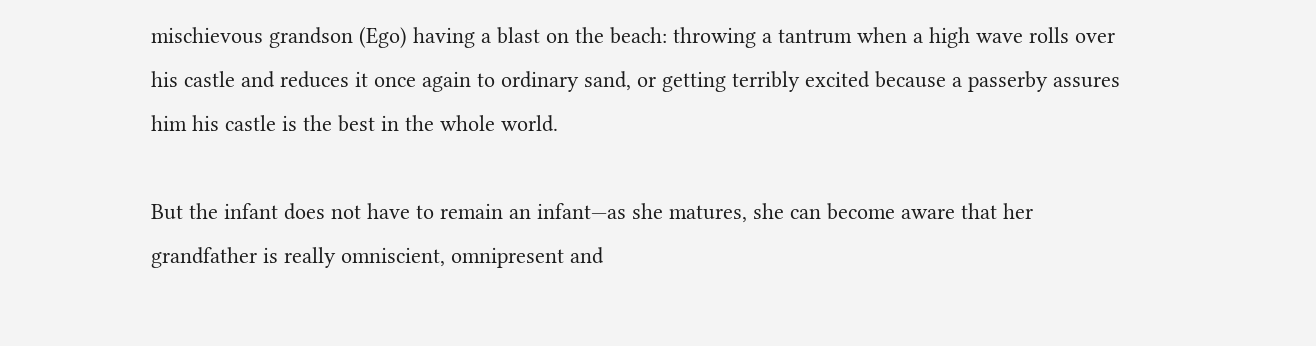mischievous grandson (Ego) having a blast on the beach: throwing a tantrum when a high wave rolls over his castle and reduces it once again to ordinary sand, or getting terribly excited because a passerby assures him his castle is the best in the whole world.

But the infant does not have to remain an infant—as she matures, she can become aware that her grandfather is really omniscient, omnipresent and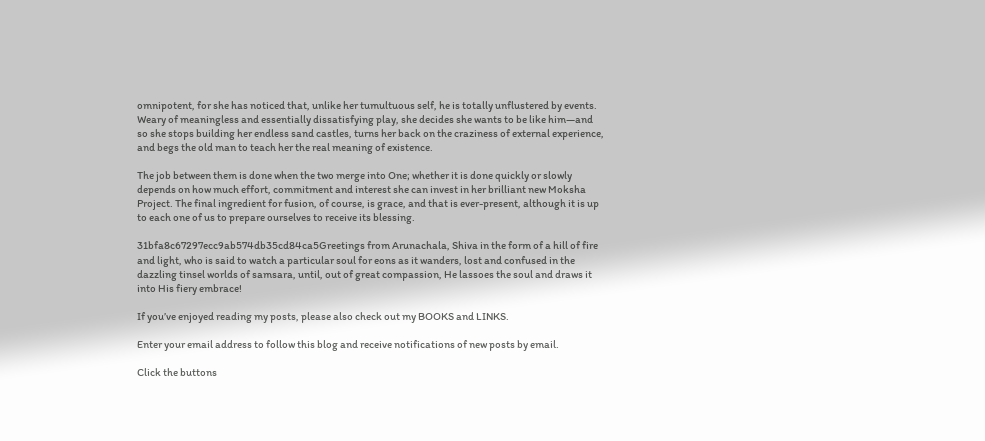omnipotent, for she has noticed that, unlike her tumultuous self, he is totally unflustered by events.  Weary of meaningless and essentially dissatisfying play, she decides she wants to be like him—and so she stops building her endless sand castles, turns her back on the craziness of external experience, and begs the old man to teach her the real meaning of existence.

The job between them is done when the two merge into One; whether it is done quickly or slowly depends on how much effort, commitment and interest she can invest in her brilliant new Moksha Project. The final ingredient for fusion, of course, is grace, and that is ever-present, although it is up to each one of us to prepare ourselves to receive its blessing.

31bfa8c67297ecc9ab574db35cd84ca5Greetings from Arunachala, Shiva in the form of a hill of fire and light, who is said to watch a particular soul for eons as it wanders, lost and confused in the dazzling tinsel worlds of samsara, until, out of great compassion, He lassoes the soul and draws it into His fiery embrace!

If you’ve enjoyed reading my posts, please also check out my BOOKS and LINKS.

Enter your email address to follow this blog and receive notifications of new posts by email.

Click the buttons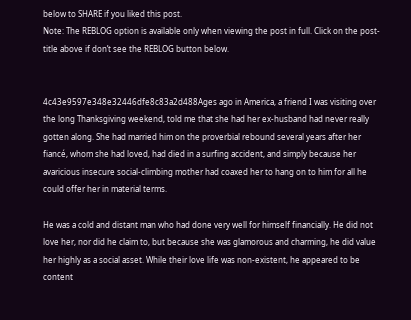below to SHARE if you liked this post.
Note: The REBLOG option is available only when viewing the post in full. Click on the post-title above if don’t see the REBLOG button below.


4c43e9597e348e32446dfe8c83a2d488Ages ago in America, a friend I was visiting over the long Thanksgiving weekend, told me that she had her ex-husband had never really gotten along. She had married him on the proverbial rebound several years after her fiancé, whom she had loved, had died in a surfing accident, and simply because her avaricious insecure social-climbing mother had coaxed her to hang on to him for all he could offer her in material terms.

He was a cold and distant man who had done very well for himself financially. He did not love her, nor did he claim to, but because she was glamorous and charming, he did value her highly as a social asset. While their love life was non-existent, he appeared to be content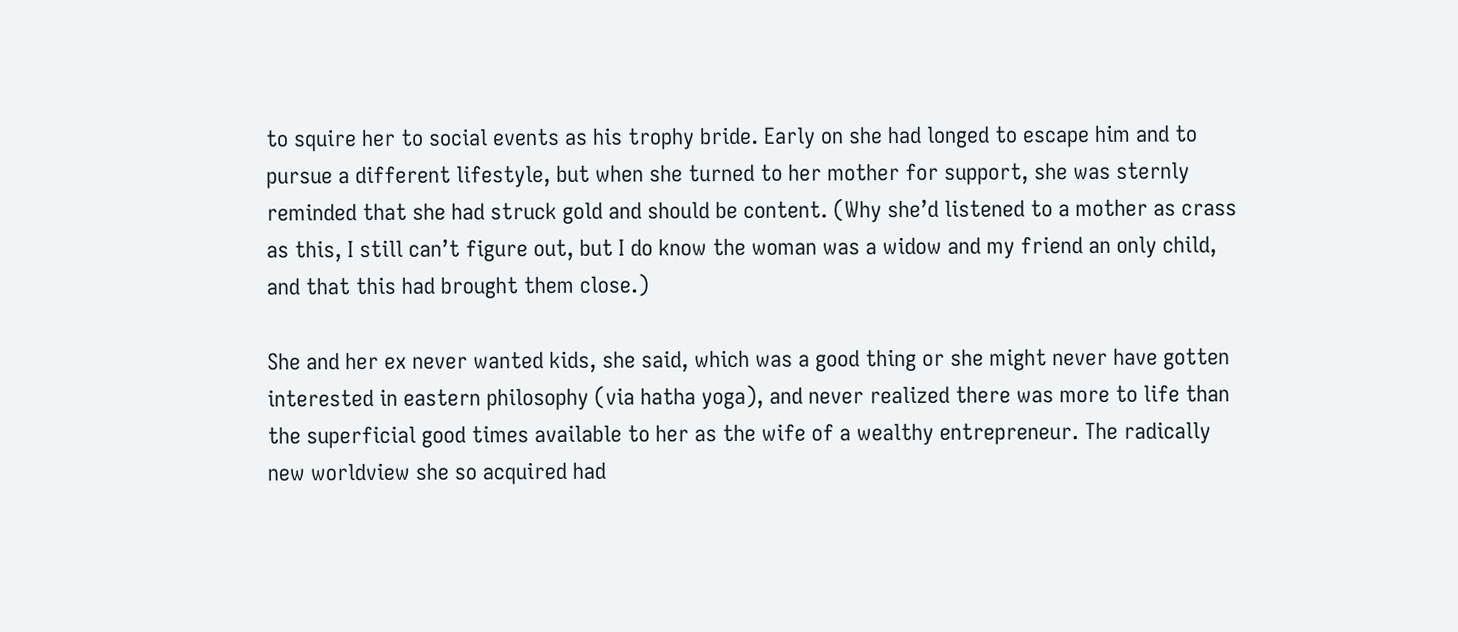to squire her to social events as his trophy bride. Early on she had longed to escape him and to pursue a different lifestyle, but when she turned to her mother for support, she was sternly reminded that she had struck gold and should be content. (Why she’d listened to a mother as crass as this, I still can’t figure out, but I do know the woman was a widow and my friend an only child, and that this had brought them close.)

She and her ex never wanted kids, she said, which was a good thing or she might never have gotten interested in eastern philosophy (via hatha yoga), and never realized there was more to life than the superficial good times available to her as the wife of a wealthy entrepreneur. The radically new worldview she so acquired had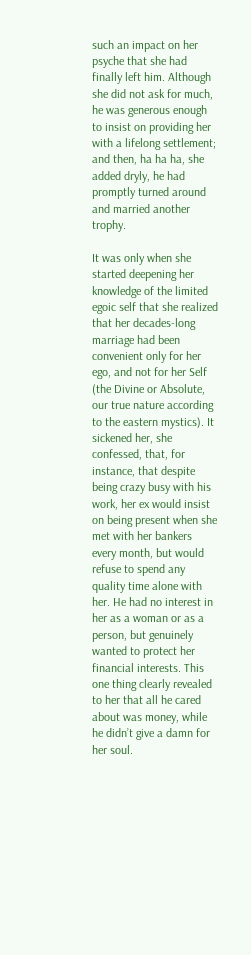such an impact on her psyche that she had finally left him. Although she did not ask for much, he was generous enough to insist on providing her with a lifelong settlement; and then, ha ha ha, she added dryly, he had promptly turned around and married another trophy.

It was only when she started deepening her knowledge of the limited egoic self that she realized that her decades-long marriage had been convenient only for her ego, and not for her Self (the Divine or Absolute, our true nature according to the eastern mystics). It sickened her, she confessed, that, for instance, that despite being crazy busy with his work, her ex would insist on being present when she met with her bankers every month, but would refuse to spend any quality time alone with her. He had no interest in her as a woman or as a person, but genuinely wanted to protect her financial interests. This one thing clearly revealed to her that all he cared about was money, while he didn’t give a damn for her soul.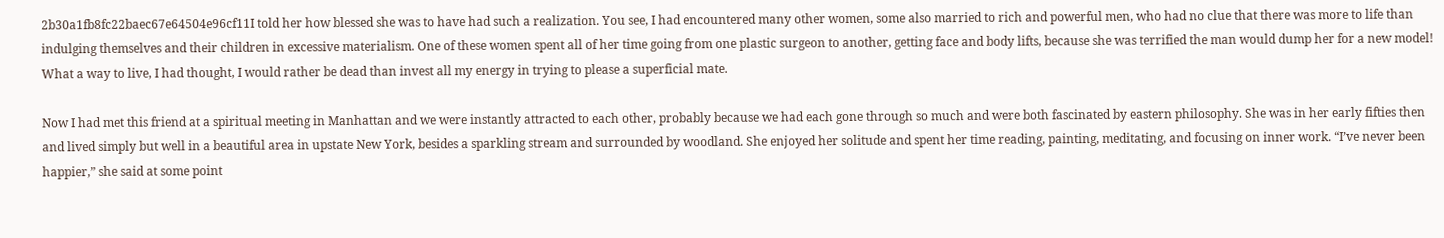2b30a1fb8fc22baec67e64504e96cf11I told her how blessed she was to have had such a realization. You see, I had encountered many other women, some also married to rich and powerful men, who had no clue that there was more to life than indulging themselves and their children in excessive materialism. One of these women spent all of her time going from one plastic surgeon to another, getting face and body lifts, because she was terrified the man would dump her for a new model! What a way to live, I had thought, I would rather be dead than invest all my energy in trying to please a superficial mate.

Now I had met this friend at a spiritual meeting in Manhattan and we were instantly attracted to each other, probably because we had each gone through so much and were both fascinated by eastern philosophy. She was in her early fifties then and lived simply but well in a beautiful area in upstate New York, besides a sparkling stream and surrounded by woodland. She enjoyed her solitude and spent her time reading, painting, meditating, and focusing on inner work. “I’ve never been happier,” she said at some point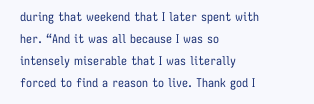during that weekend that I later spent with her. “And it was all because I was so intensely miserable that I was literally forced to find a reason to live. Thank god I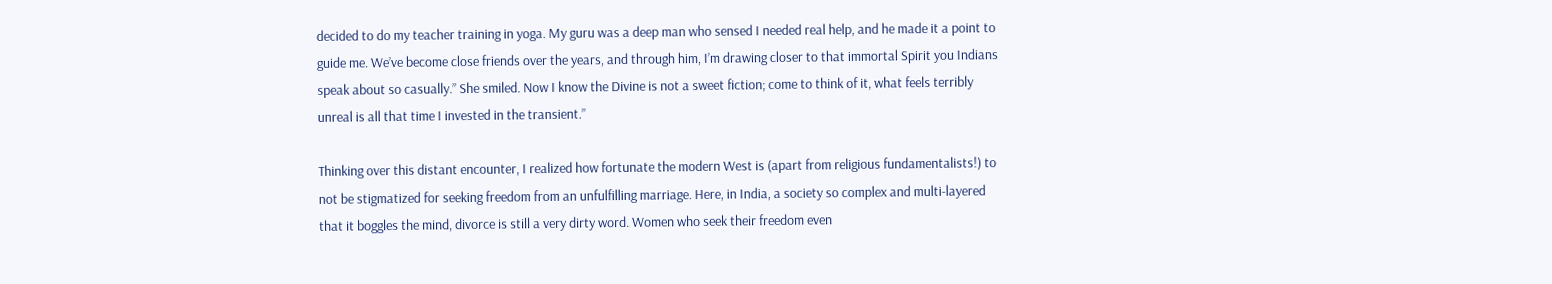decided to do my teacher training in yoga. My guru was a deep man who sensed I needed real help, and he made it a point to guide me. We’ve become close friends over the years, and through him, I’m drawing closer to that immortal Spirit you Indians speak about so casually.” She smiled. Now I know the Divine is not a sweet fiction; come to think of it, what feels terribly unreal is all that time I invested in the transient.”

Thinking over this distant encounter, I realized how fortunate the modern West is (apart from religious fundamentalists!) to not be stigmatized for seeking freedom from an unfulfilling marriage. Here, in India, a society so complex and multi-layered that it boggles the mind, divorce is still a very dirty word. Women who seek their freedom even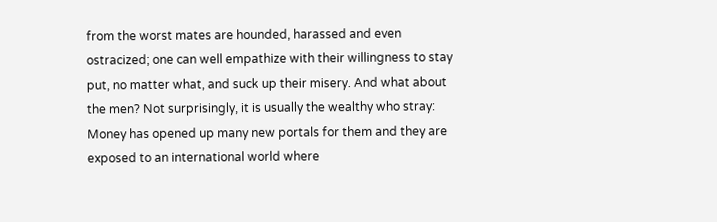from the worst mates are hounded, harassed and even ostracized; one can well empathize with their willingness to stay put, no matter what, and suck up their misery. And what about the men? Not surprisingly, it is usually the wealthy who stray: Money has opened up many new portals for them and they are exposed to an international world where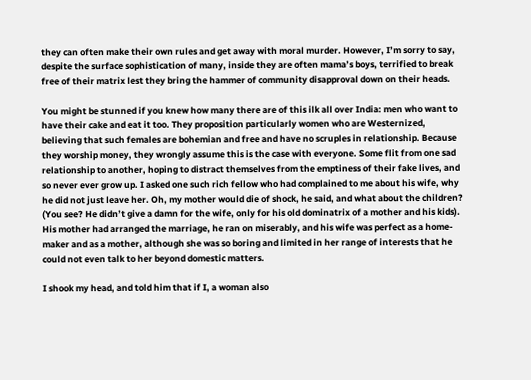they can often make their own rules and get away with moral murder. However, I’m sorry to say, despite the surface sophistication of many, inside they are often mama’s boys, terrified to break free of their matrix lest they bring the hammer of community disapproval down on their heads.

You might be stunned if you knew how many there are of this ilk all over India: men who want to have their cake and eat it too. They proposition particularly women who are Westernized, believing that such females are bohemian and free and have no scruples in relationship. Because they worship money, they wrongly assume this is the case with everyone. Some flit from one sad relationship to another, hoping to distract themselves from the emptiness of their fake lives, and so never ever grow up. I asked one such rich fellow who had complained to me about his wife, why he did not just leave her. Oh, my mother would die of shock, he said, and what about the children? (You see? He didn’t give a damn for the wife, only for his old dominatrix of a mother and his kids). His mother had arranged the marriage, he ran on miserably, and his wife was perfect as a home-maker and as a mother, although she was so boring and limited in her range of interests that he could not even talk to her beyond domestic matters.

I shook my head, and told him that if I, a woman also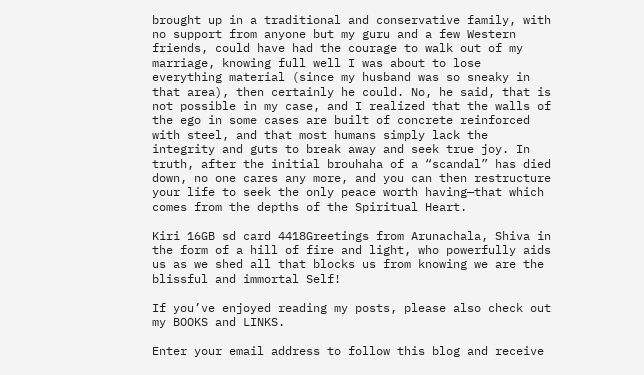brought up in a traditional and conservative family, with no support from anyone but my guru and a few Western friends, could have had the courage to walk out of my marriage, knowing full well I was about to lose everything material (since my husband was so sneaky in that area), then certainly he could. No, he said, that is not possible in my case, and I realized that the walls of the ego in some cases are built of concrete reinforced with steel, and that most humans simply lack the integrity and guts to break away and seek true joy. In truth, after the initial brouhaha of a “scandal” has died down, no one cares any more, and you can then restructure your life to seek the only peace worth having—that which comes from the depths of the Spiritual Heart.

Kiri 16GB sd card 4418Greetings from Arunachala, Shiva in the form of a hill of fire and light, who powerfully aids us as we shed all that blocks us from knowing we are the blissful and immortal Self!

If you’ve enjoyed reading my posts, please also check out my BOOKS and LINKS.

Enter your email address to follow this blog and receive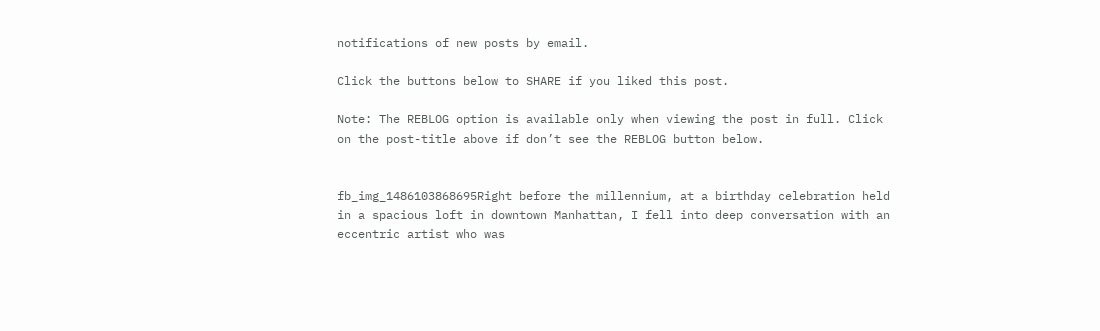notifications of new posts by email.

Click the buttons below to SHARE if you liked this post.

Note: The REBLOG option is available only when viewing the post in full. Click on the post-title above if don’t see the REBLOG button below.


fb_img_1486103868695Right before the millennium, at a birthday celebration held in a spacious loft in downtown Manhattan, I fell into deep conversation with an eccentric artist who was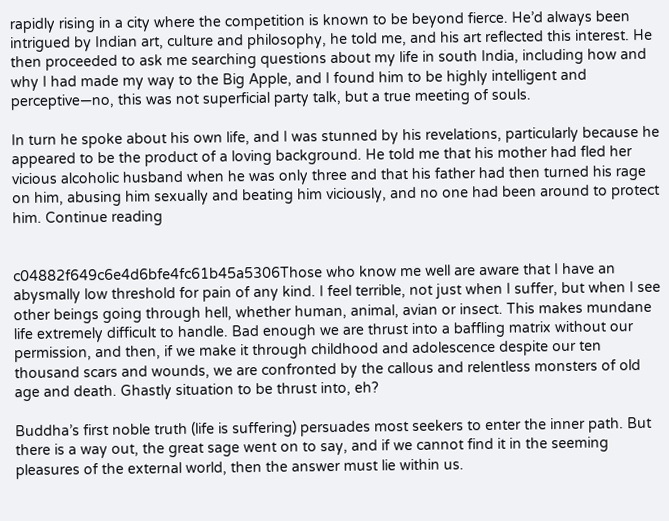rapidly rising in a city where the competition is known to be beyond fierce. He’d always been intrigued by Indian art, culture and philosophy, he told me, and his art reflected this interest. He then proceeded to ask me searching questions about my life in south India, including how and why I had made my way to the Big Apple, and I found him to be highly intelligent and perceptive—no, this was not superficial party talk, but a true meeting of souls.

In turn he spoke about his own life, and I was stunned by his revelations, particularly because he appeared to be the product of a loving background. He told me that his mother had fled her vicious alcoholic husband when he was only three and that his father had then turned his rage on him, abusing him sexually and beating him viciously, and no one had been around to protect him. Continue reading


c04882f649c6e4d6bfe4fc61b45a5306Those who know me well are aware that I have an abysmally low threshold for pain of any kind. I feel terrible, not just when I suffer, but when I see other beings going through hell, whether human, animal, avian or insect. This makes mundane life extremely difficult to handle. Bad enough we are thrust into a baffling matrix without our permission, and then, if we make it through childhood and adolescence despite our ten thousand scars and wounds, we are confronted by the callous and relentless monsters of old age and death. Ghastly situation to be thrust into, eh?

Buddha’s first noble truth (life is suffering) persuades most seekers to enter the inner path. But there is a way out, the great sage went on to say, and if we cannot find it in the seeming pleasures of the external world, then the answer must lie within us.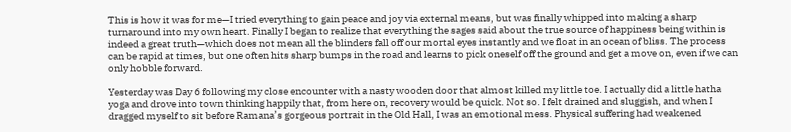This is how it was for me—I tried everything to gain peace and joy via external means, but was finally whipped into making a sharp turnaround into my own heart. Finally I began to realize that everything the sages said about the true source of happiness being within is indeed a great truth—which does not mean all the blinders fall off our mortal eyes instantly and we float in an ocean of bliss. The process can be rapid at times, but one often hits sharp bumps in the road and learns to pick oneself off the ground and get a move on, even if we can only hobble forward.

Yesterday was Day 6 following my close encounter with a nasty wooden door that almost killed my little toe. I actually did a little hatha yoga and drove into town thinking happily that, from here on, recovery would be quick. Not so. I felt drained and sluggish, and when I dragged myself to sit before Ramana’s gorgeous portrait in the Old Hall, I was an emotional mess. Physical suffering had weakened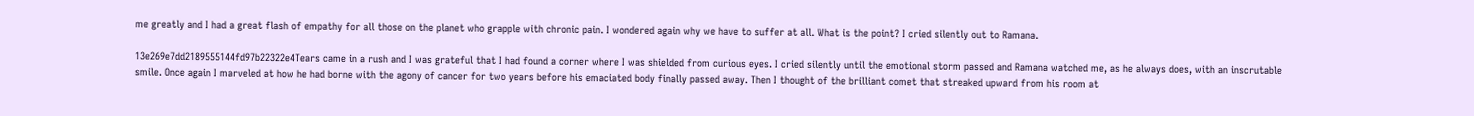me greatly and I had a great flash of empathy for all those on the planet who grapple with chronic pain. I wondered again why we have to suffer at all. What is the point? I cried silently out to Ramana.

13e269e7dd2189555144fd97b22322e4Tears came in a rush and I was grateful that I had found a corner where I was shielded from curious eyes. I cried silently until the emotional storm passed and Ramana watched me, as he always does, with an inscrutable smile. Once again I marveled at how he had borne with the agony of cancer for two years before his emaciated body finally passed away. Then I thought of the brilliant comet that streaked upward from his room at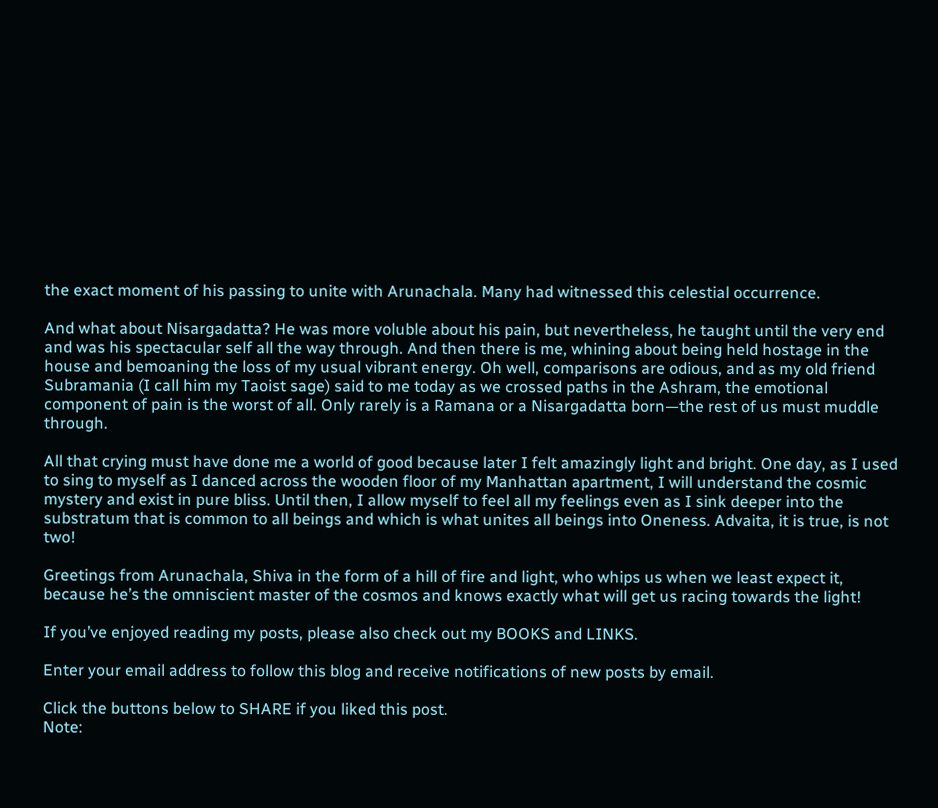the exact moment of his passing to unite with Arunachala. Many had witnessed this celestial occurrence.

And what about Nisargadatta? He was more voluble about his pain, but nevertheless, he taught until the very end and was his spectacular self all the way through. And then there is me, whining about being held hostage in the house and bemoaning the loss of my usual vibrant energy. Oh well, comparisons are odious, and as my old friend Subramania (I call him my Taoist sage) said to me today as we crossed paths in the Ashram, the emotional component of pain is the worst of all. Only rarely is a Ramana or a Nisargadatta born—the rest of us must muddle through.

All that crying must have done me a world of good because later I felt amazingly light and bright. One day, as I used to sing to myself as I danced across the wooden floor of my Manhattan apartment, I will understand the cosmic mystery and exist in pure bliss. Until then, I allow myself to feel all my feelings even as I sink deeper into the substratum that is common to all beings and which is what unites all beings into Oneness. Advaita, it is true, is not two!

Greetings from Arunachala, Shiva in the form of a hill of fire and light, who whips us when we least expect it, because he’s the omniscient master of the cosmos and knows exactly what will get us racing towards the light!

If you’ve enjoyed reading my posts, please also check out my BOOKS and LINKS.

Enter your email address to follow this blog and receive notifications of new posts by email.

Click the buttons below to SHARE if you liked this post.
Note: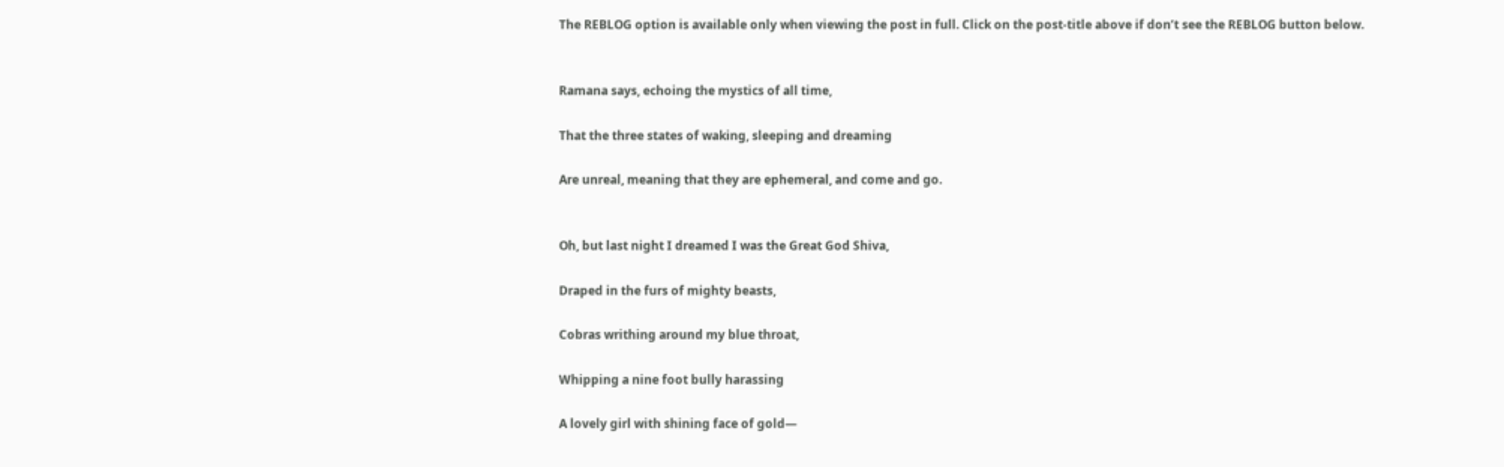The REBLOG option is available only when viewing the post in full. Click on the post-title above if don’t see the REBLOG button below.


Ramana says, echoing the mystics of all time,

That the three states of waking, sleeping and dreaming

Are unreal, meaning that they are ephemeral, and come and go.


Oh, but last night I dreamed I was the Great God Shiva,

Draped in the furs of mighty beasts,

Cobras writhing around my blue throat,

Whipping a nine foot bully harassing

A lovely girl with shining face of gold—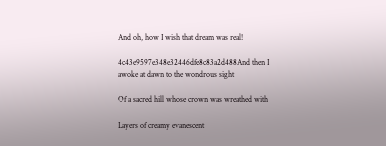And oh, how I wish that dream was real!

4c43e9597e348e32446dfe8c83a2d488And then I awoke at dawn to the wondrous sight

Of a sacred hill whose crown was wreathed with

Layers of creamy evanescent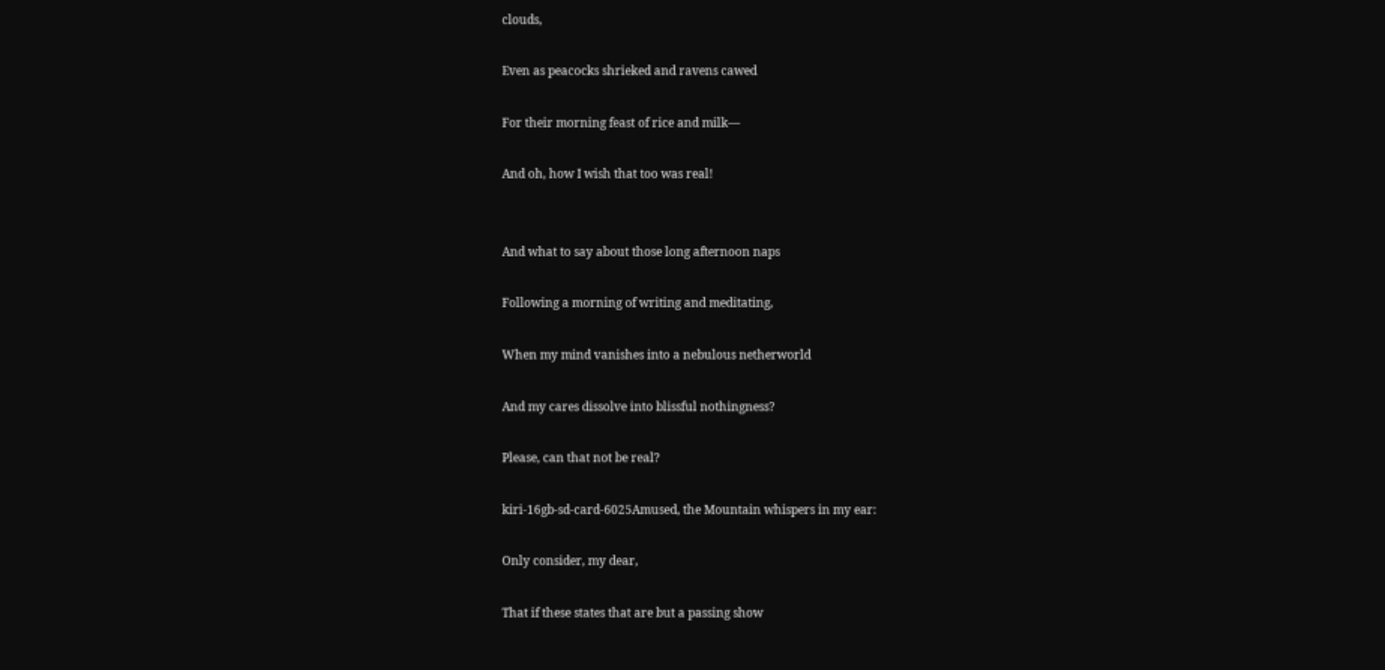clouds,

Even as peacocks shrieked and ravens cawed

For their morning feast of rice and milk—

And oh, how I wish that too was real!


And what to say about those long afternoon naps

Following a morning of writing and meditating,

When my mind vanishes into a nebulous netherworld

And my cares dissolve into blissful nothingness?

Please, can that not be real?

kiri-16gb-sd-card-6025Amused, the Mountain whispers in my ear:

Only consider, my dear,

That if these states that are but a passing show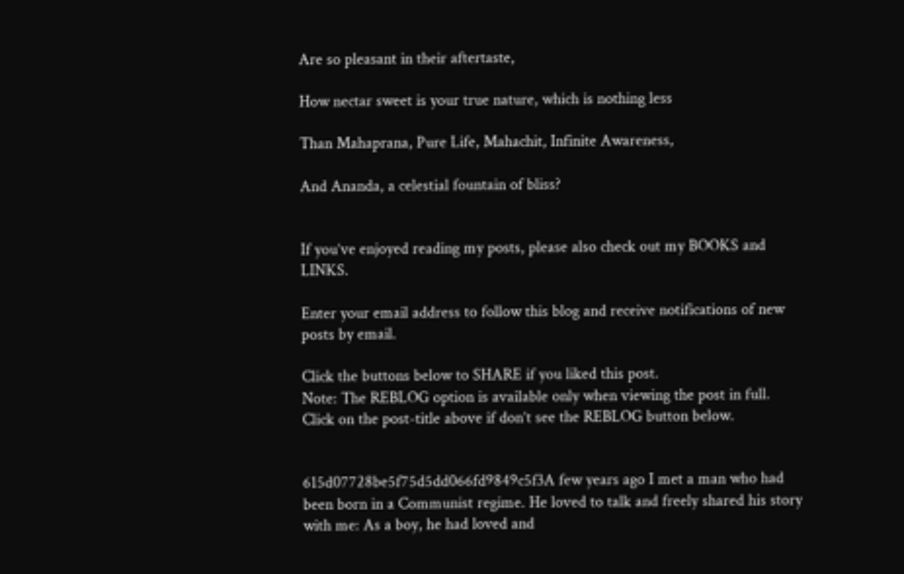Are so pleasant in their aftertaste,

How nectar sweet is your true nature, which is nothing less

Than Mahaprana, Pure Life, Mahachit, Infinite Awareness,

And Ananda, a celestial fountain of bliss?


If you’ve enjoyed reading my posts, please also check out my BOOKS and LINKS.

Enter your email address to follow this blog and receive notifications of new posts by email.

Click the buttons below to SHARE if you liked this post.
Note: The REBLOG option is available only when viewing the post in full. Click on the post-title above if don’t see the REBLOG button below.


615d07728be5f75d5dd066fd9849c5f3A few years ago I met a man who had been born in a Communist regime. He loved to talk and freely shared his story with me: As a boy, he had loved and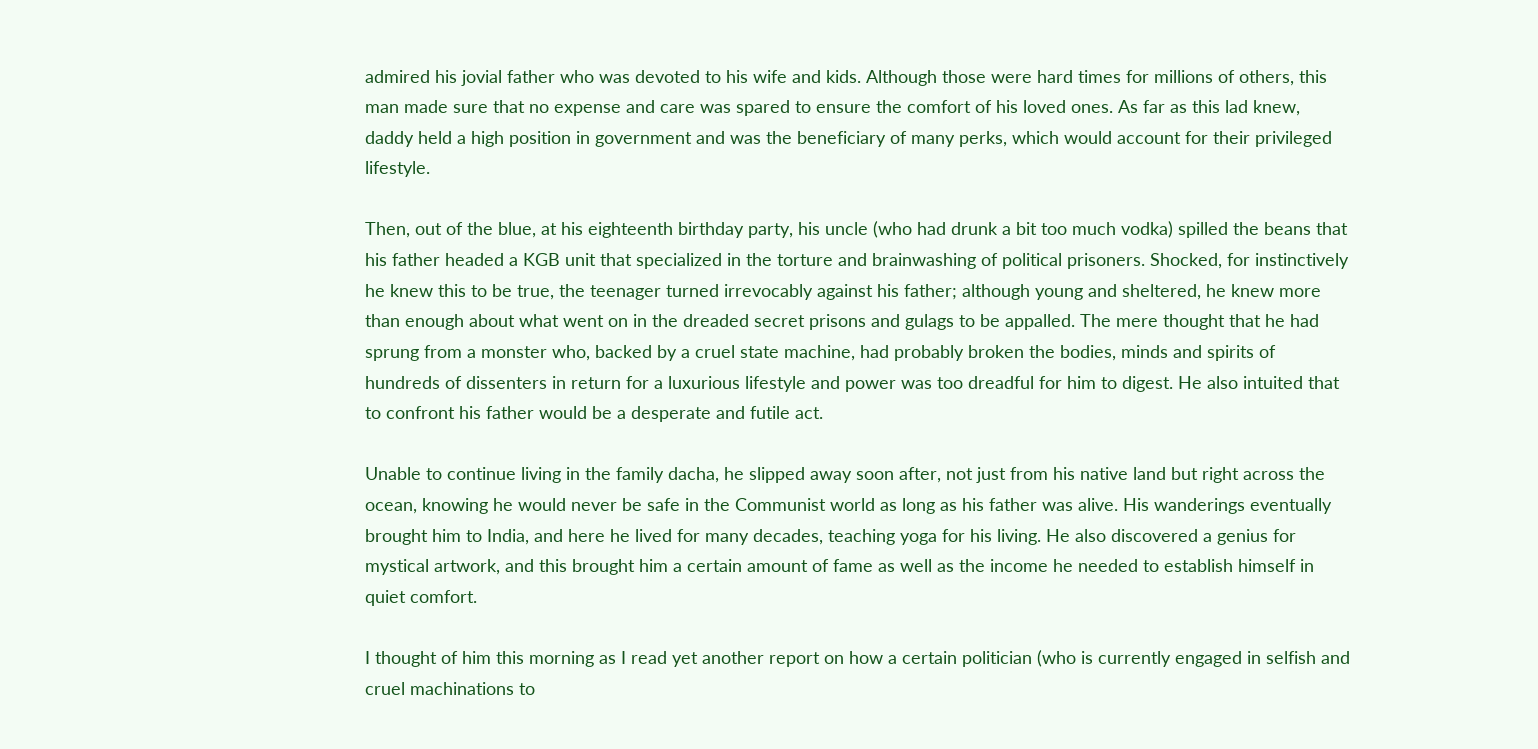admired his jovial father who was devoted to his wife and kids. Although those were hard times for millions of others, this man made sure that no expense and care was spared to ensure the comfort of his loved ones. As far as this lad knew, daddy held a high position in government and was the beneficiary of many perks, which would account for their privileged lifestyle.

Then, out of the blue, at his eighteenth birthday party, his uncle (who had drunk a bit too much vodka) spilled the beans that his father headed a KGB unit that specialized in the torture and brainwashing of political prisoners. Shocked, for instinctively he knew this to be true, the teenager turned irrevocably against his father; although young and sheltered, he knew more than enough about what went on in the dreaded secret prisons and gulags to be appalled. The mere thought that he had sprung from a monster who, backed by a cruel state machine, had probably broken the bodies, minds and spirits of hundreds of dissenters in return for a luxurious lifestyle and power was too dreadful for him to digest. He also intuited that to confront his father would be a desperate and futile act.

Unable to continue living in the family dacha, he slipped away soon after, not just from his native land but right across the ocean, knowing he would never be safe in the Communist world as long as his father was alive. His wanderings eventually brought him to India, and here he lived for many decades, teaching yoga for his living. He also discovered a genius for mystical artwork, and this brought him a certain amount of fame as well as the income he needed to establish himself in quiet comfort.

I thought of him this morning as I read yet another report on how a certain politician (who is currently engaged in selfish and cruel machinations to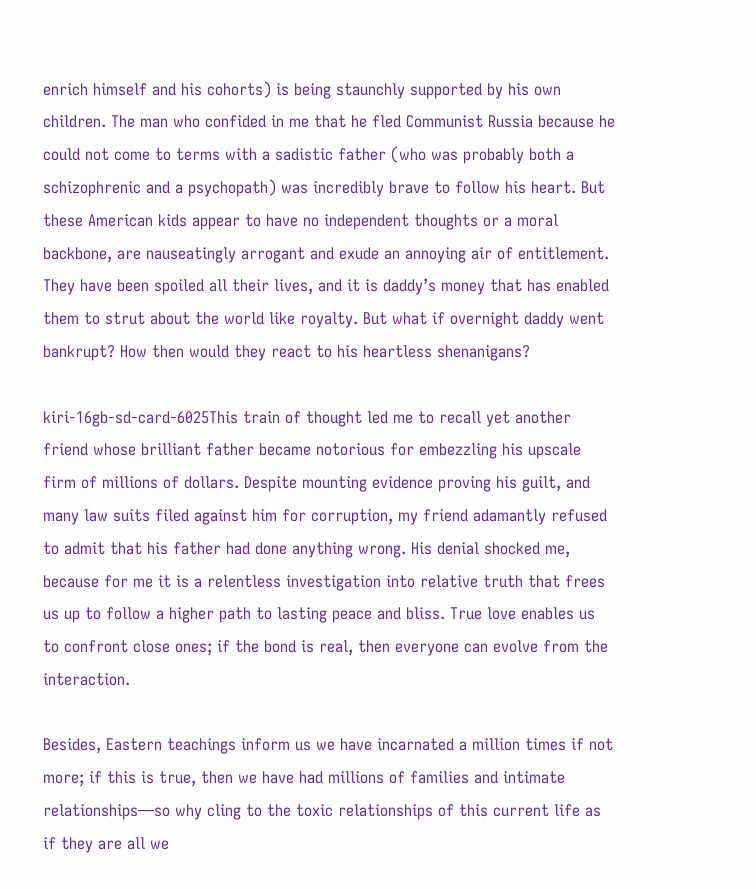enrich himself and his cohorts) is being staunchly supported by his own children. The man who confided in me that he fled Communist Russia because he could not come to terms with a sadistic father (who was probably both a schizophrenic and a psychopath) was incredibly brave to follow his heart. But these American kids appear to have no independent thoughts or a moral backbone, are nauseatingly arrogant and exude an annoying air of entitlement. They have been spoiled all their lives, and it is daddy’s money that has enabled them to strut about the world like royalty. But what if overnight daddy went bankrupt? How then would they react to his heartless shenanigans?

kiri-16gb-sd-card-6025This train of thought led me to recall yet another friend whose brilliant father became notorious for embezzling his upscale firm of millions of dollars. Despite mounting evidence proving his guilt, and many law suits filed against him for corruption, my friend adamantly refused to admit that his father had done anything wrong. His denial shocked me, because for me it is a relentless investigation into relative truth that frees us up to follow a higher path to lasting peace and bliss. True love enables us to confront close ones; if the bond is real, then everyone can evolve from the interaction.

Besides, Eastern teachings inform us we have incarnated a million times if not more; if this is true, then we have had millions of families and intimate relationships—so why cling to the toxic relationships of this current life as if they are all we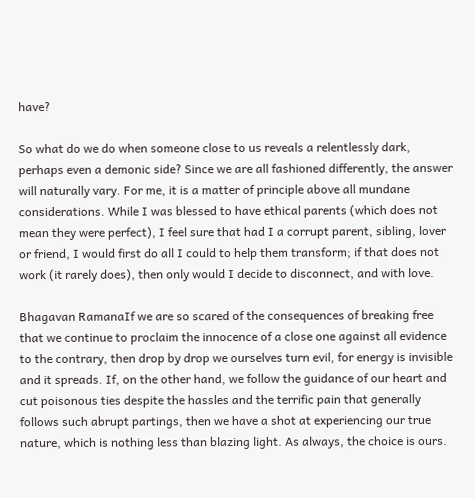have?

So what do we do when someone close to us reveals a relentlessly dark, perhaps even a demonic side? Since we are all fashioned differently, the answer will naturally vary. For me, it is a matter of principle above all mundane considerations. While I was blessed to have ethical parents (which does not mean they were perfect), I feel sure that had I a corrupt parent, sibling, lover or friend, I would first do all I could to help them transform; if that does not work (it rarely does), then only would I decide to disconnect, and with love.

Bhagavan RamanaIf we are so scared of the consequences of breaking free that we continue to proclaim the innocence of a close one against all evidence to the contrary, then drop by drop we ourselves turn evil, for energy is invisible and it spreads. If, on the other hand, we follow the guidance of our heart and cut poisonous ties despite the hassles and the terrific pain that generally follows such abrupt partings, then we have a shot at experiencing our true nature, which is nothing less than blazing light. As always, the choice is ours.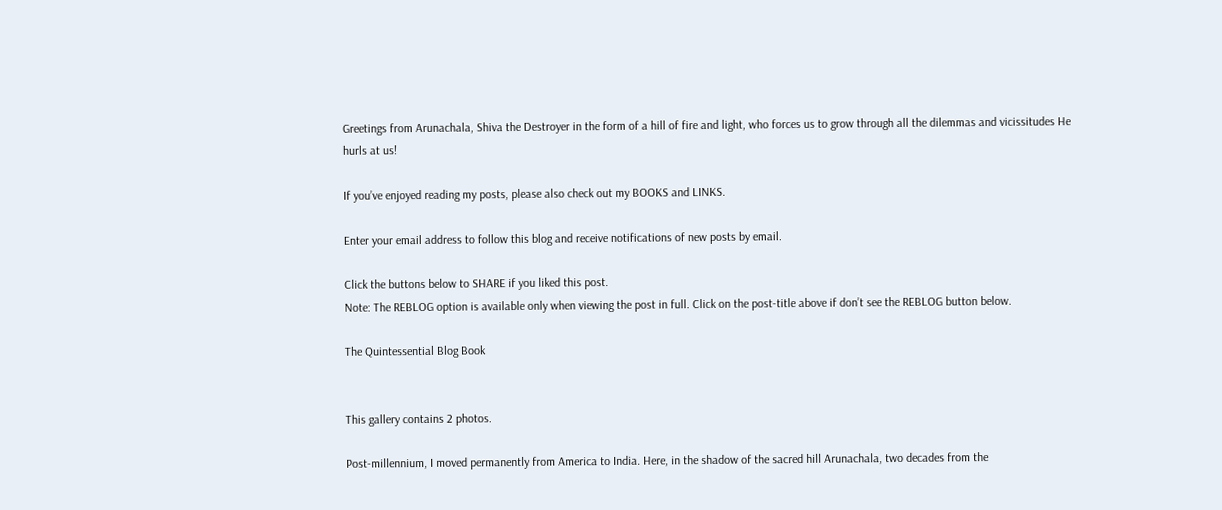Greetings from Arunachala, Shiva the Destroyer in the form of a hill of fire and light, who forces us to grow through all the dilemmas and vicissitudes He hurls at us!

If you’ve enjoyed reading my posts, please also check out my BOOKS and LINKS.

Enter your email address to follow this blog and receive notifications of new posts by email.

Click the buttons below to SHARE if you liked this post.
Note: The REBLOG option is available only when viewing the post in full. Click on the post-title above if don’t see the REBLOG button below.

The Quintessential Blog Book


This gallery contains 2 photos.

Post-millennium, I moved permanently from America to India. Here, in the shadow of the sacred hill Arunachala, two decades from the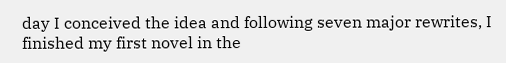day I conceived the idea and following seven major rewrites, I finished my first novel in the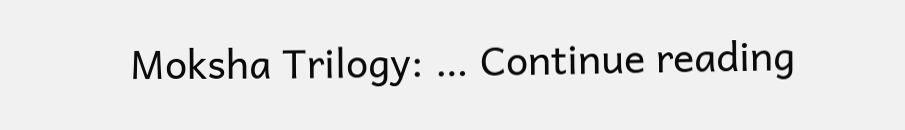Moksha Trilogy: … Continue reading